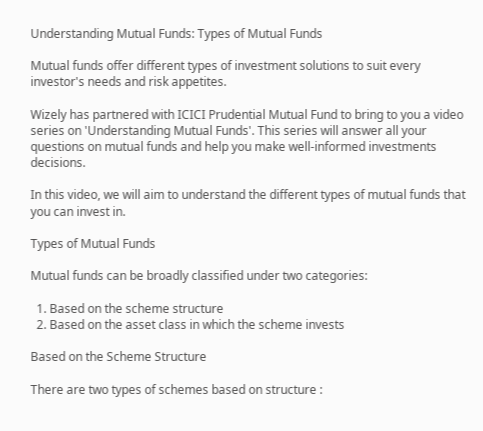Understanding Mutual Funds: Types of Mutual Funds

Mutual funds offer different types of investment solutions to suit every investor's needs and risk appetites.

Wizely has partnered with ICICI Prudential Mutual Fund to bring to you a video series on 'Understanding Mutual Funds'. This series will answer all your questions on mutual funds and help you make well-informed investments decisions.

In this video, we will aim to understand the different types of mutual funds that you can invest in.

Types of Mutual Funds

Mutual funds can be broadly classified under two categories:

  1. Based on the scheme structure
  2. Based on the asset class in which the scheme invests

Based on the Scheme Structure

There are two types of schemes based on structure :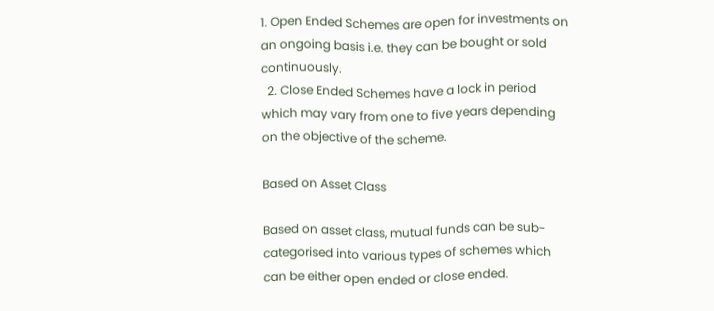1. Open Ended Schemes are open for investments on an ongoing basis i.e. they can be bought or sold continuously.
  2. Close Ended Schemes have a lock in period which may vary from one to five years depending on the objective of the scheme.

Based on Asset Class

Based on asset class, mutual funds can be sub-categorised into various types of schemes which can be either open ended or close ended.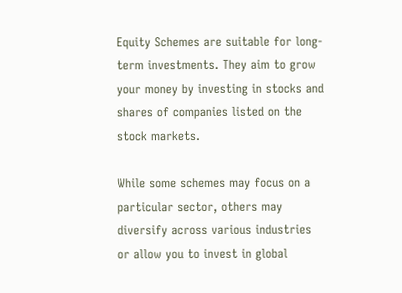Equity Schemes are suitable for long-term investments. They aim to grow your money by investing in stocks and shares of companies listed on the stock markets.

While some schemes may focus on a particular sector, others may diversify across various industries or allow you to invest in global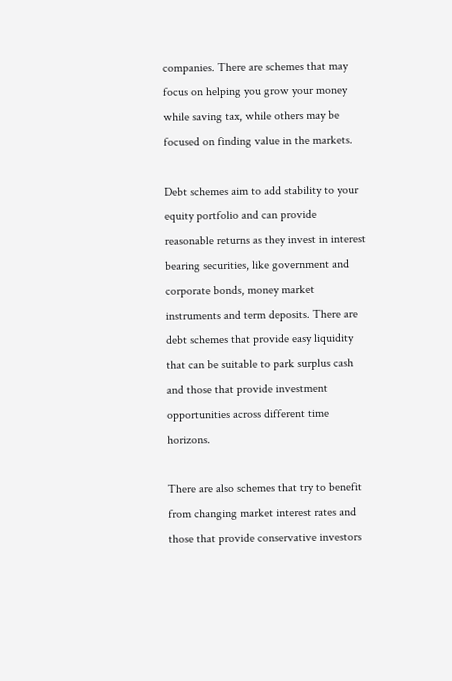companies. There are schemes that may focus on helping you grow your money while saving tax, while others may be focused on finding value in the markets.

Debt schemes aim to add stability to your equity portfolio and can provide reasonable returns as they invest in interest bearing securities, like government and corporate bonds, money market instruments and term deposits. There are debt schemes that provide easy liquidity that can be suitable to park surplus cash and those that provide investment opportunities across different time horizons.

There are also schemes that try to benefit from changing market interest rates and those that provide conservative investors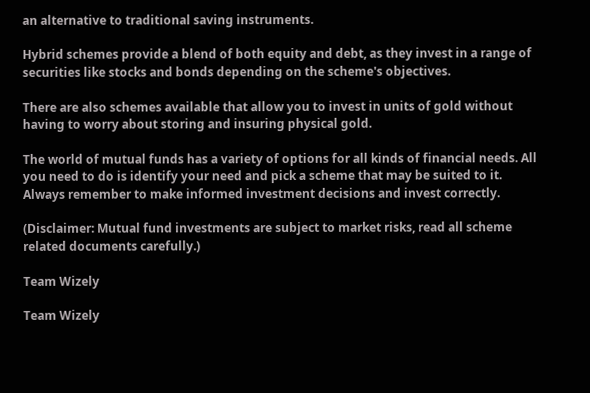an alternative to traditional saving instruments.

Hybrid schemes provide a blend of both equity and debt, as they invest in a range of securities like stocks and bonds depending on the scheme's objectives.

There are also schemes available that allow you to invest in units of gold without having to worry about storing and insuring physical gold.

The world of mutual funds has a variety of options for all kinds of financial needs. All you need to do is identify your need and pick a scheme that may be suited to it. Always remember to make informed investment decisions and invest correctly.

(Disclaimer: Mutual fund investments are subject to market risks, read all scheme related documents carefully.)

Team Wizely

Team Wizely